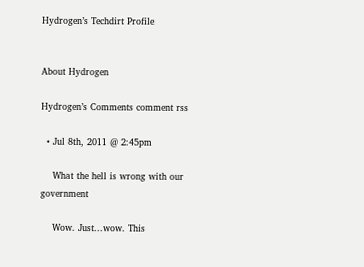Hydrogen’s Techdirt Profile


About Hydrogen

Hydrogen’s Comments comment rss

  • Jul 8th, 2011 @ 2:45pm

    What the hell is wrong with our government

    Wow. Just...wow. This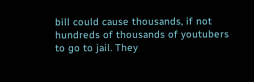bill could cause thousands, if not hundreds of thousands of youtubers to go to jail. They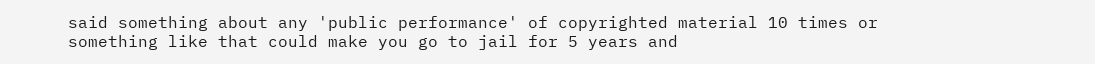said something about any 'public performance' of copyrighted material 10 times or something like that could make you go to jail for 5 years and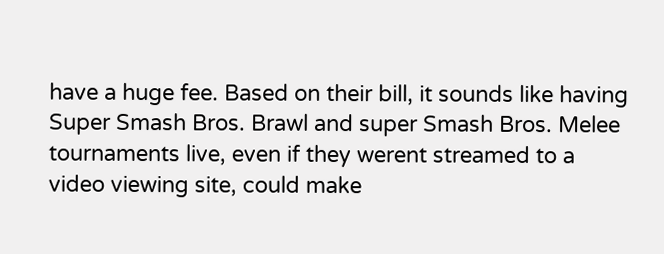have a huge fee. Based on their bill, it sounds like having Super Smash Bros. Brawl and super Smash Bros. Melee tournaments live, even if they werent streamed to a video viewing site, could make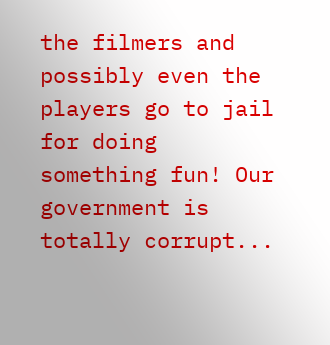the filmers and possibly even the players go to jail for doing something fun! Our government is totally corrupt...